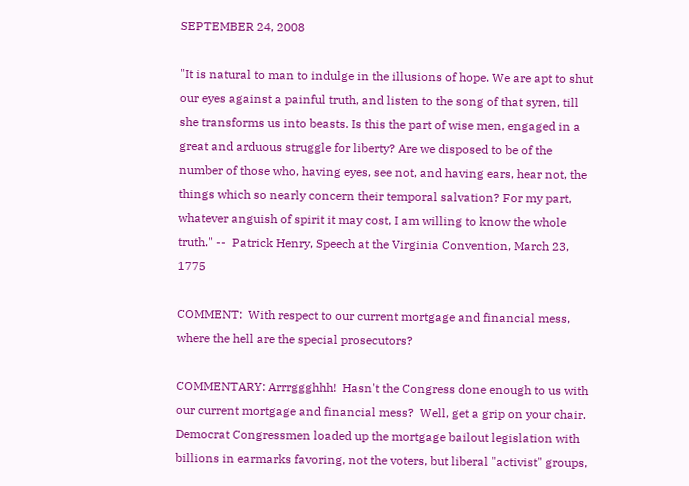SEPTEMBER 24, 2008

"It is natural to man to indulge in the illusions of hope. We are apt to shut our eyes against a painful truth, and listen to the song of that syren, till she transforms us into beasts. Is this the part of wise men, engaged in a great and arduous struggle for liberty? Are we disposed to be of the number of those who, having eyes, see not, and having ears, hear not, the things which so nearly concern their temporal salvation? For my part, whatever anguish of spirit it may cost, I am willing to know the whole truth." --  Patrick Henry, Speech at the Virginia Convention, March 23, 1775

COMMENT:  With respect to our current mortgage and financial mess, where the hell are the special prosecutors?

COMMENTARY: Arrrggghhh!  Hasn't the Congress done enough to us with our current mortgage and financial mess?  Well, get a grip on your chair.  Democrat Congressmen loaded up the mortgage bailout legislation with billions in earmarks favoring, not the voters, but liberal "activist" groups,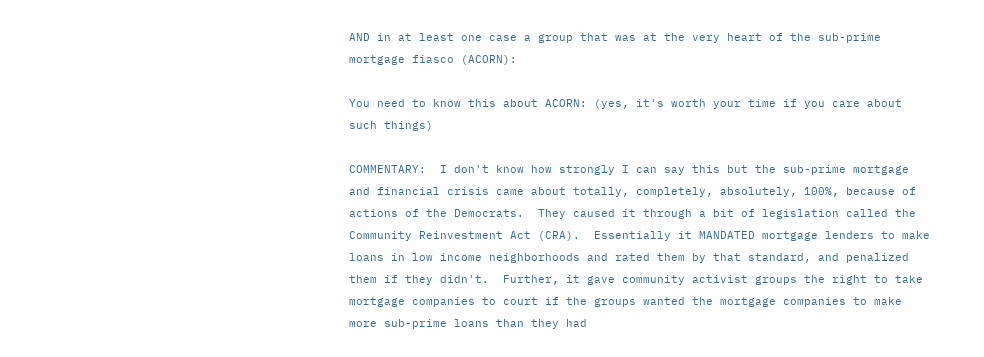AND in at least one case a group that was at the very heart of the sub-prime mortgage fiasco (ACORN):

You need to know this about ACORN: (yes, it's worth your time if you care about such things)

COMMENTARY:  I don't know how strongly I can say this but the sub-prime mortgage and financial crisis came about totally, completely, absolutely, 100%, because of actions of the Democrats.  They caused it through a bit of legislation called the Community Reinvestment Act (CRA).  Essentially it MANDATED mortgage lenders to make loans in low income neighborhoods and rated them by that standard, and penalized them if they didn't.  Further, it gave community activist groups the right to take mortgage companies to court if the groups wanted the mortgage companies to make more sub-prime loans than they had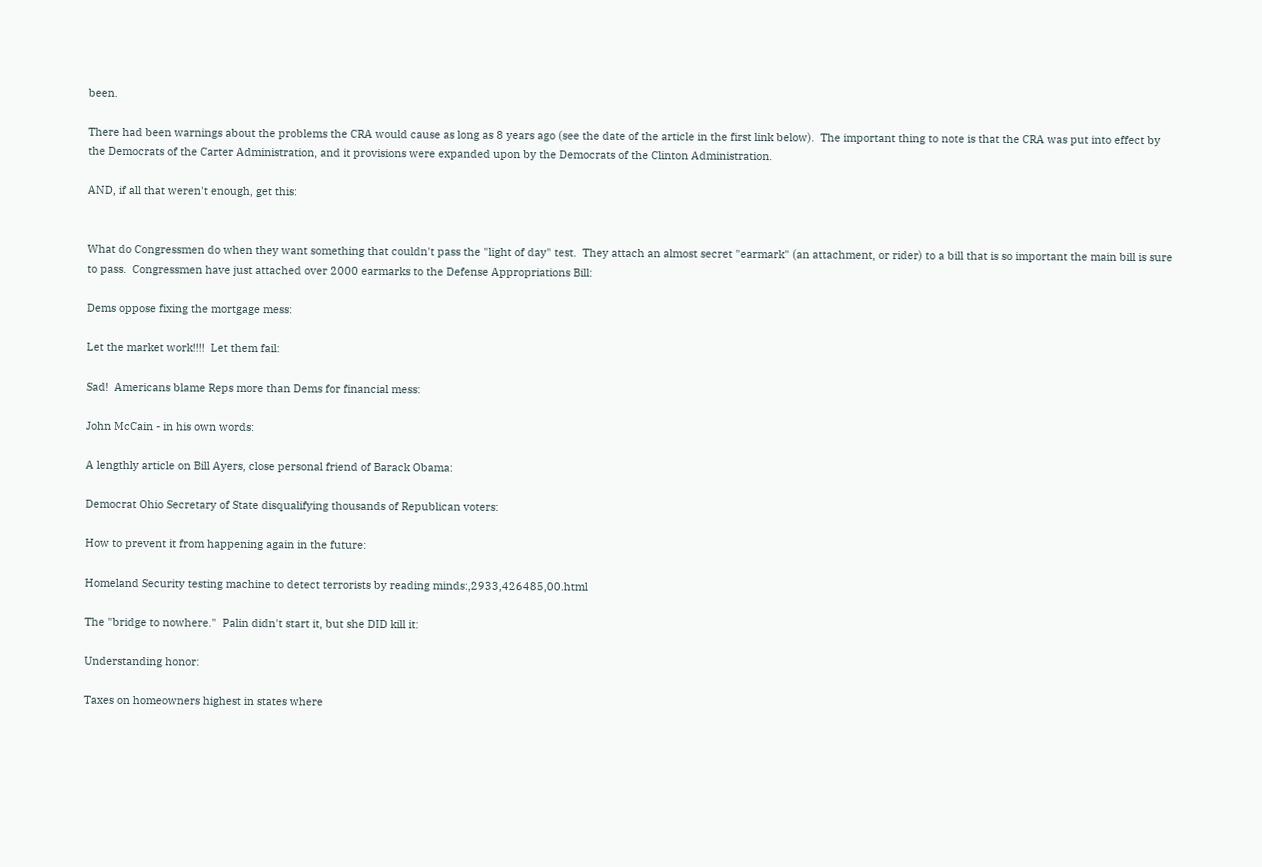been.

There had been warnings about the problems the CRA would cause as long as 8 years ago (see the date of the article in the first link below).  The important thing to note is that the CRA was put into effect by the Democrats of the Carter Administration, and it provisions were expanded upon by the Democrats of the Clinton Administration.

AND, if all that weren't enough, get this:


What do Congressmen do when they want something that couldn't pass the "light of day" test.  They attach an almost secret "earmark" (an attachment, or rider) to a bill that is so important the main bill is sure to pass.  Congressmen have just attached over 2000 earmarks to the Defense Appropriations Bill:

Dems oppose fixing the mortgage mess:

Let the market work!!!!  Let them fail:

Sad!  Americans blame Reps more than Dems for financial mess:

John McCain - in his own words:

A lengthly article on Bill Ayers, close personal friend of Barack Obama:

Democrat Ohio Secretary of State disqualifying thousands of Republican voters:

How to prevent it from happening again in the future:

Homeland Security testing machine to detect terrorists by reading minds:,2933,426485,00.html

The "bridge to nowhere."  Palin didn't start it, but she DID kill it:

Understanding honor:

Taxes on homeowners highest in states where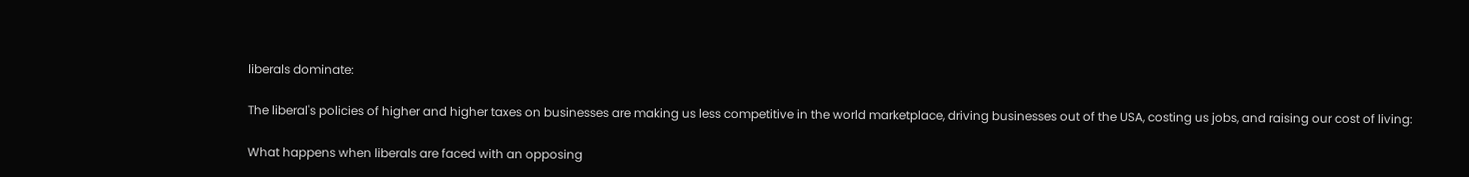liberals dominate:

The liberal's policies of higher and higher taxes on businesses are making us less competitive in the world marketplace, driving businesses out of the USA, costing us jobs, and raising our cost of living:

What happens when liberals are faced with an opposing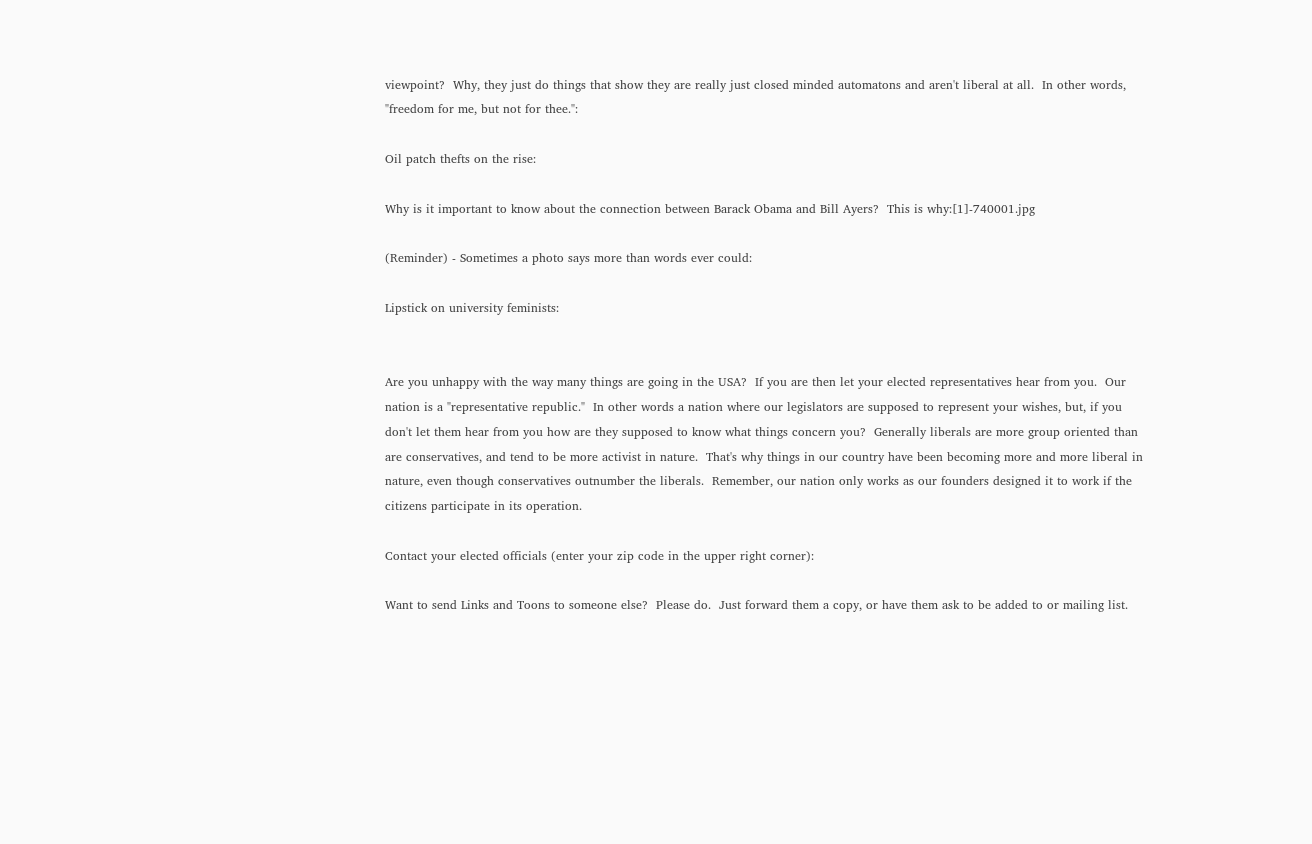viewpoint?  Why, they just do things that show they are really just closed minded automatons and aren't liberal at all.  In other words, "freedom for me, but not for thee.":

Oil patch thefts on the rise:

Why is it important to know about the connection between Barack Obama and Bill Ayers?  This is why:[1]-740001.jpg

(Reminder) - Sometimes a photo says more than words ever could:

Lipstick on university feminists:


Are you unhappy with the way many things are going in the USA?  If you are then let your elected representatives hear from you.  Our nation is a "representative republic."  In other words a nation where our legislators are supposed to represent your wishes, but, if you don't let them hear from you how are they supposed to know what things concern you?  Generally liberals are more group oriented than are conservatives, and tend to be more activist in nature.  That's why things in our country have been becoming more and more liberal in nature, even though conservatives outnumber the liberals.  Remember, our nation only works as our founders designed it to work if the citizens participate in its operation.

Contact your elected officials (enter your zip code in the upper right corner):

Want to send Links and Toons to someone else?  Please do.  Just forward them a copy, or have them ask to be added to or mailing list.